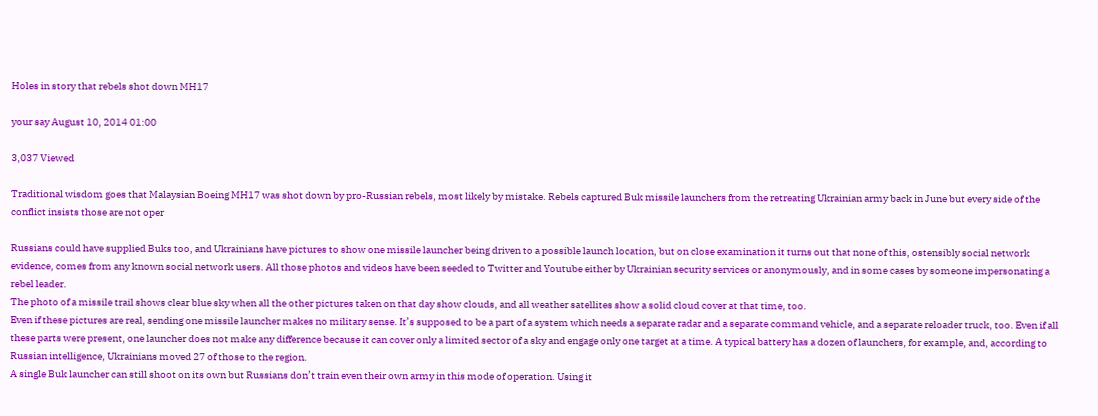Holes in story that rebels shot down MH17

your say August 10, 2014 01:00

3,037 Viewed

Traditional wisdom goes that Malaysian Boeing MH17 was shot down by pro-Russian rebels, most likely by mistake. Rebels captured Buk missile launchers from the retreating Ukrainian army back in June but every side of the conflict insists those are not oper

Russians could have supplied Buks too, and Ukrainians have pictures to show one missile launcher being driven to a possible launch location, but on close examination it turns out that none of this, ostensibly social network evidence, comes from any known social network users. All those photos and videos have been seeded to Twitter and Youtube either by Ukrainian security services or anonymously, and in some cases by someone impersonating a rebel leader.
The photo of a missile trail shows clear blue sky when all the other pictures taken on that day show clouds, and all weather satellites show a solid cloud cover at that time, too.
Even if these pictures are real, sending one missile launcher makes no military sense. It’s supposed to be a part of a system which needs a separate radar and a separate command vehicle, and a separate reloader truck, too. Even if all these parts were present, one launcher does not make any difference because it can cover only a limited sector of a sky and engage only one target at a time. A typical battery has a dozen of launchers, for example, and, according to Russian intelligence, Ukrainians moved 27 of those to the region.
A single Buk launcher can still shoot on its own but Russians don’t train even their own army in this mode of operation. Using it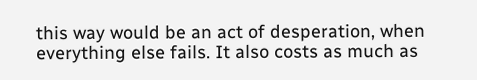this way would be an act of desperation, when everything else fails. It also costs as much as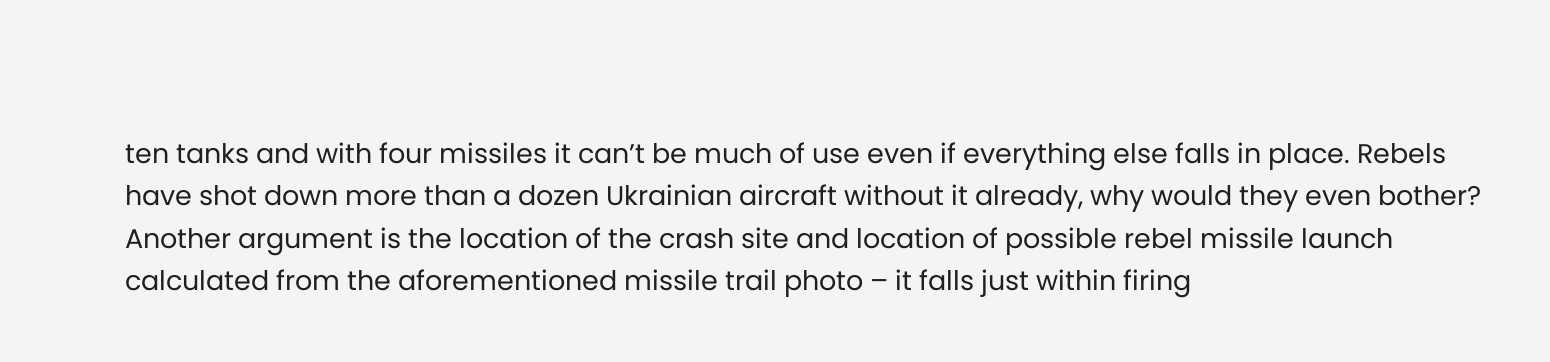ten tanks and with four missiles it can’t be much of use even if everything else falls in place. Rebels have shot down more than a dozen Ukrainian aircraft without it already, why would they even bother?
Another argument is the location of the crash site and location of possible rebel missile launch calculated from the aforementioned missile trail photo – it falls just within firing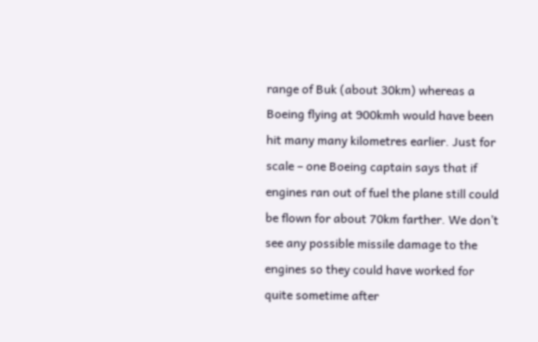range of Buk (about 30km) whereas a Boeing flying at 900kmh would have been hit many many kilometres earlier. Just for scale – one Boeing captain says that if engines ran out of fuel the plane still could be flown for about 70km farther. We don’t see any possible missile damage to the engines so they could have worked for quite sometime after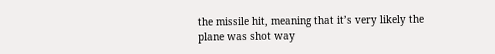the missile hit, meaning that it’s very likely the plane was shot way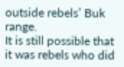outside rebels’ Buk range.
It is still possible that it was rebels who did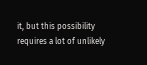it, but this possibility requires a lot of unlikely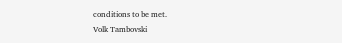conditions to be met.
Volk Tambovski